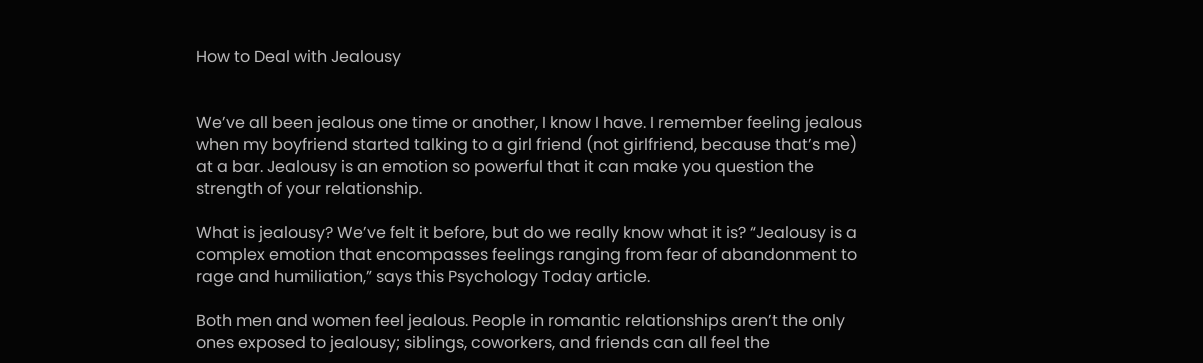How to Deal with Jealousy


We’ve all been jealous one time or another, I know I have. I remember feeling jealous when my boyfriend started talking to a girl friend (not girlfriend, because that’s me) at a bar. Jealousy is an emotion so powerful that it can make you question the strength of your relationship.

What is jealousy? We’ve felt it before, but do we really know what it is? “Jealousy is a complex emotion that encompasses feelings ranging from fear of abandonment to rage and humiliation,” says this Psychology Today article.

Both men and women feel jealous. People in romantic relationships aren’t the only ones exposed to jealousy; siblings, coworkers, and friends can all feel the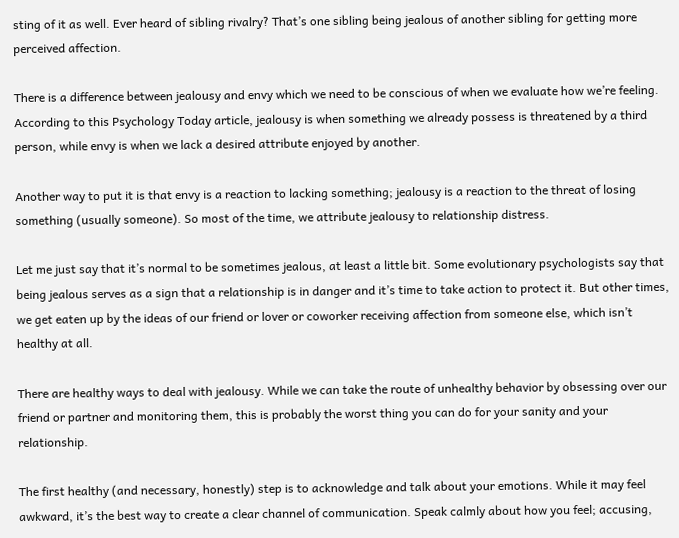sting of it as well. Ever heard of sibling rivalry? That’s one sibling being jealous of another sibling for getting more perceived affection.

There is a difference between jealousy and envy which we need to be conscious of when we evaluate how we’re feeling. According to this Psychology Today article, jealousy is when something we already possess is threatened by a third person, while envy is when we lack a desired attribute enjoyed by another.

Another way to put it is that envy is a reaction to lacking something; jealousy is a reaction to the threat of losing something (usually someone). So most of the time, we attribute jealousy to relationship distress.

Let me just say that it’s normal to be sometimes jealous, at least a little bit. Some evolutionary psychologists say that being jealous serves as a sign that a relationship is in danger and it’s time to take action to protect it. But other times, we get eaten up by the ideas of our friend or lover or coworker receiving affection from someone else, which isn’t healthy at all.

There are healthy ways to deal with jealousy. While we can take the route of unhealthy behavior by obsessing over our friend or partner and monitoring them, this is probably the worst thing you can do for your sanity and your relationship.

The first healthy (and necessary, honestly) step is to acknowledge and talk about your emotions. While it may feel awkward, it’s the best way to create a clear channel of communication. Speak calmly about how you feel; accusing,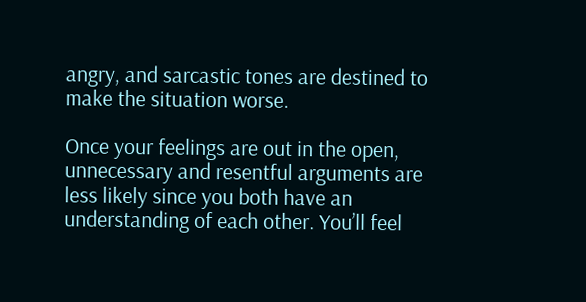angry, and sarcastic tones are destined to make the situation worse.

Once your feelings are out in the open, unnecessary and resentful arguments are less likely since you both have an understanding of each other. You’ll feel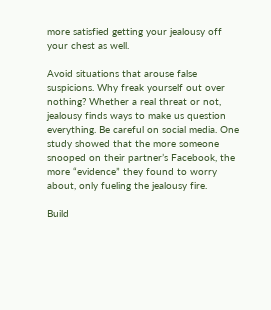more satisfied getting your jealousy off your chest as well.

Avoid situations that arouse false suspicions. Why freak yourself out over nothing? Whether a real threat or not, jealousy finds ways to make us question everything. Be careful on social media. One study showed that the more someone snooped on their partner’s Facebook, the more “evidence” they found to worry about, only fueling the jealousy fire.

Build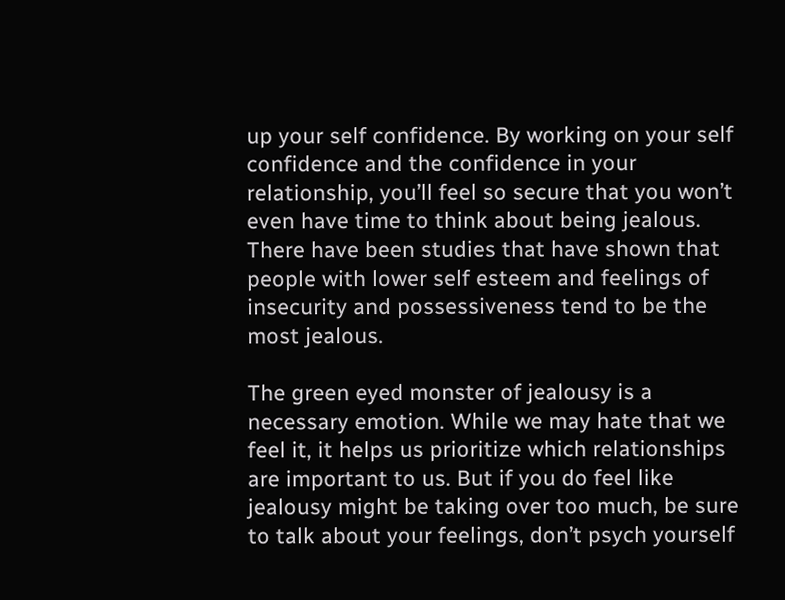up your self confidence. By working on your self confidence and the confidence in your relationship, you’ll feel so secure that you won’t even have time to think about being jealous. There have been studies that have shown that people with lower self esteem and feelings of insecurity and possessiveness tend to be the most jealous.

The green eyed monster of jealousy is a necessary emotion. While we may hate that we feel it, it helps us prioritize which relationships are important to us. But if you do feel like jealousy might be taking over too much, be sure to talk about your feelings, don’t psych yourself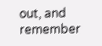out, and remember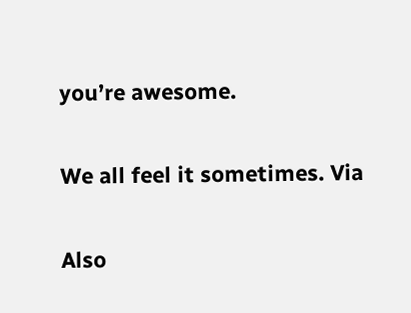you’re awesome.

We all feel it sometimes. Via

Also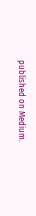published on Medium.